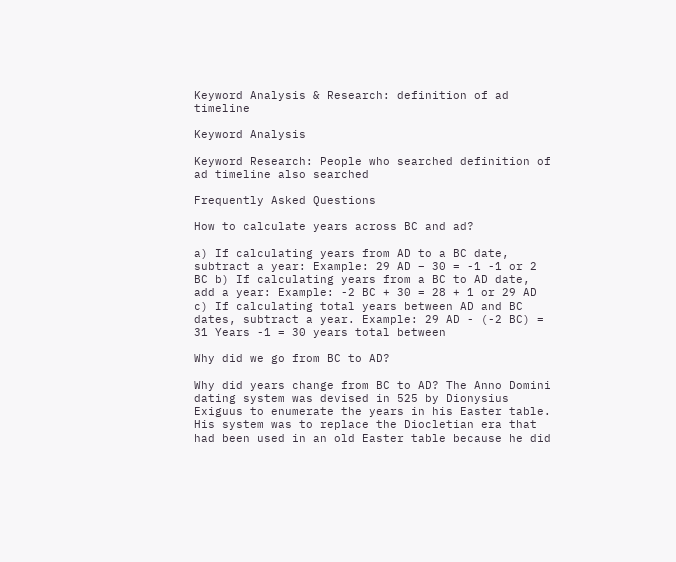Keyword Analysis & Research: definition of ad timeline

Keyword Analysis

Keyword Research: People who searched definition of ad timeline also searched

Frequently Asked Questions

How to calculate years across BC and ad?

a) If calculating years from AD to a BC date, subtract a year: Example: 29 AD – 30 = -1 -1 or 2 BC b) If calculating years from a BC to AD date, add a year: Example: -2 BC + 30 = 28 + 1 or 29 AD c) If calculating total years between AD and BC dates, subtract a year. Example: 29 AD - (-2 BC) = 31 Years -1 = 30 years total between

Why did we go from BC to AD?

Why did years change from BC to AD? The Anno Domini dating system was devised in 525 by Dionysius Exiguus to enumerate the years in his Easter table. His system was to replace the Diocletian era that had been used in an old Easter table because he did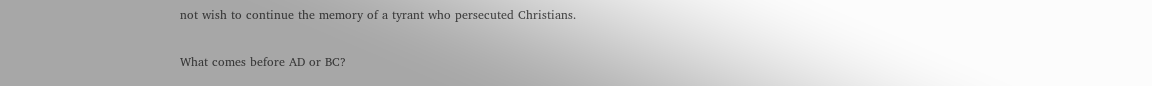not wish to continue the memory of a tyrant who persecuted Christians.

What comes before AD or BC?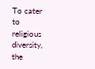To cater to religious diversity, the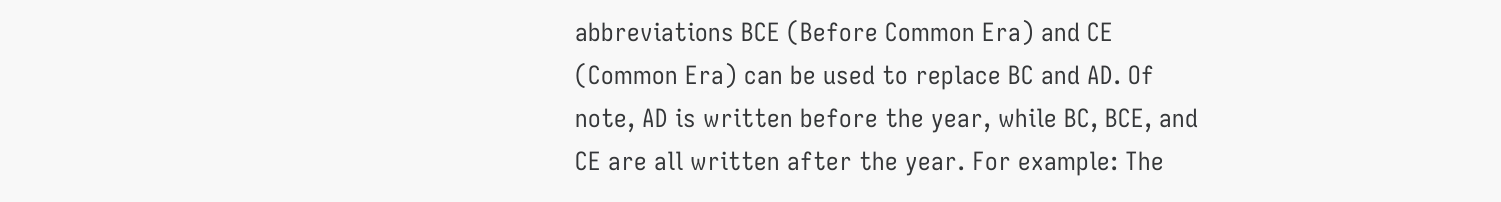abbreviations BCE (Before Common Era) and CE (Common Era) can be used to replace BC and AD. Of note, AD is written before the year, while BC, BCE, and CE are all written after the year. For example: The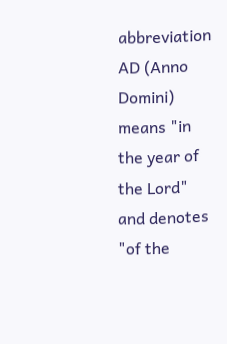abbreviation AD (Anno Domini) means "in the year of the Lord" and denotes "of the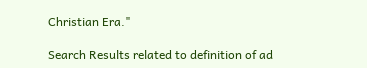Christian Era."

Search Results related to definition of ad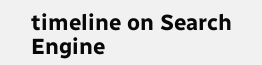timeline on Search Engine